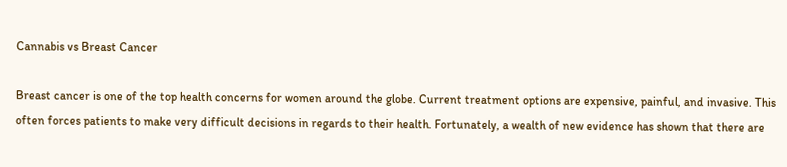Cannabis vs Breast Cancer

Breast cancer is one of the top health concerns for women around the globe. Current treatment options are expensive, painful, and invasive. This often forces patients to make very difficult decisions in regards to their health. Fortunately, a wealth of new evidence has shown that there are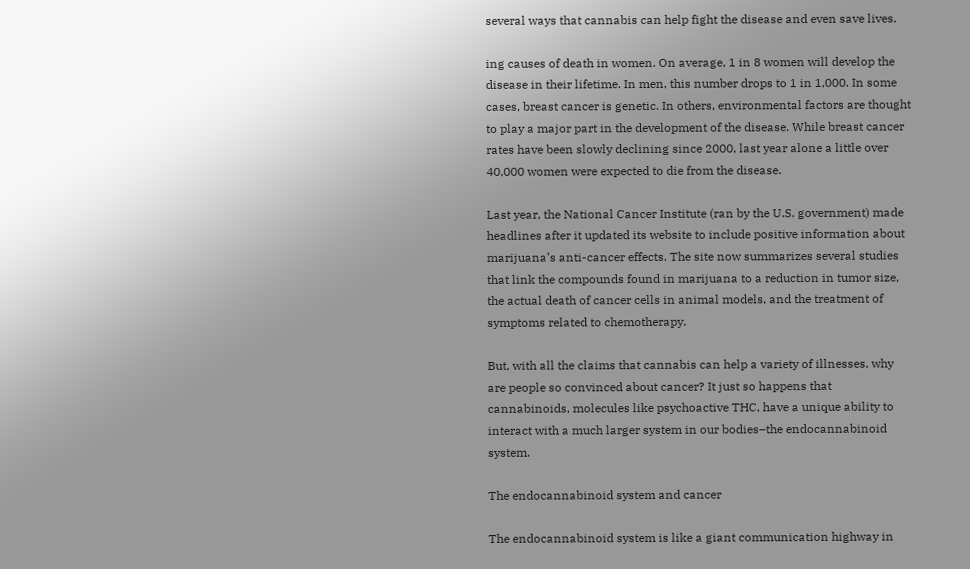several ways that cannabis can help fight the disease and even save lives.

ing causes of death in women. On average, 1 in 8 women will develop the disease in their lifetime. In men, this number drops to 1 in 1,000. In some cases, breast cancer is genetic. In others, environmental factors are thought to play a major part in the development of the disease. While breast cancer rates have been slowly declining since 2000, last year alone a little over 40,000 women were expected to die from the disease.

Last year, the National Cancer Institute (ran by the U.S. government) made headlines after it updated its website to include positive information about marijuana’s anti-cancer effects. The site now summarizes several studies that link the compounds found in marijuana to a reduction in tumor size, the actual death of cancer cells in animal models, and the treatment of symptoms related to chemotherapy.

But, with all the claims that cannabis can help a variety of illnesses, why are people so convinced about cancer? It just so happens that cannabinoids, molecules like psychoactive THC, have a unique ability to interact with a much larger system in our bodies–the endocannabinoid system.

The endocannabinoid system and cancer

The endocannabinoid system is like a giant communication highway in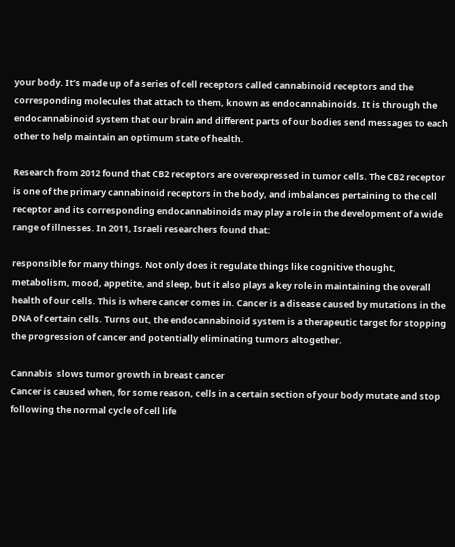your body. It’s made up of a series of cell receptors called cannabinoid receptors and the corresponding molecules that attach to them, known as endocannabinoids. It is through the endocannabinoid system that our brain and different parts of our bodies send messages to each other to help maintain an optimum state of health.

Research from 2012 found that CB2 receptors are overexpressed in tumor cells. The CB2 receptor is one of the primary cannabinoid receptors in the body, and imbalances pertaining to the cell receptor and its corresponding endocannabinoids may play a role in the development of a wide range of illnesses. In 2011, Israeli researchers found that:

responsible for many things. Not only does it regulate things like cognitive thought, metabolism, mood, appetite, and sleep, but it also plays a key role in maintaining the overall health of our cells. This is where cancer comes in. Cancer is a disease caused by mutations in the DNA of certain cells. Turns out, the endocannabinoid system is a therapeutic target for stopping the progression of cancer and potentially eliminating tumors altogether.

Cannabis  slows tumor growth in breast cancer
Cancer is caused when, for some reason, cells in a certain section of your body mutate and stop following the normal cycle of cell life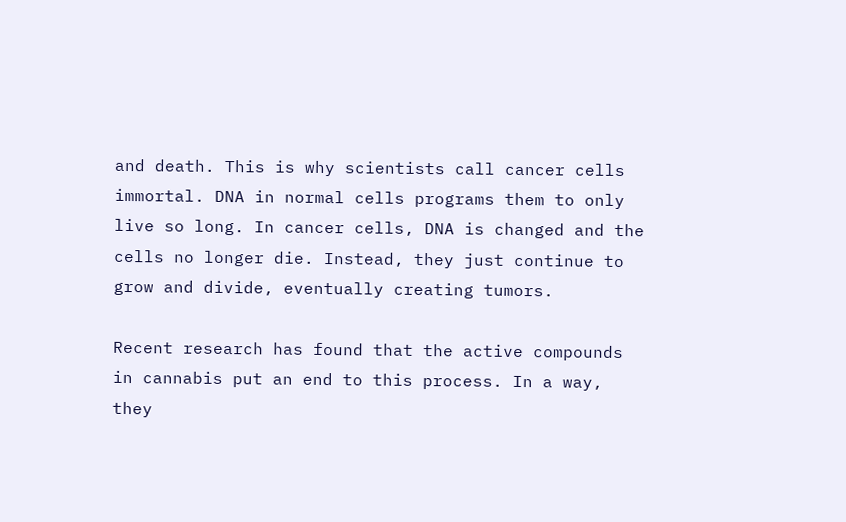and death. This is why scientists call cancer cells immortal. DNA in normal cells programs them to only live so long. In cancer cells, DNA is changed and the cells no longer die. Instead, they just continue to grow and divide, eventually creating tumors.

Recent research has found that the active compounds in cannabis put an end to this process. In a way, they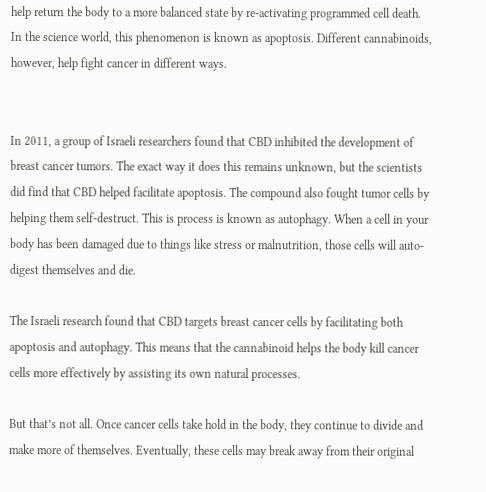help return the body to a more balanced state by re-activating programmed cell death. In the science world, this phenomenon is known as apoptosis. Different cannabinoids, however, help fight cancer in different ways.


In 2011, a group of Israeli researchers found that CBD inhibited the development of breast cancer tumors. The exact way it does this remains unknown, but the scientists did find that CBD helped facilitate apoptosis. The compound also fought tumor cells by helping them self-destruct. This is process is known as autophagy. When a cell in your body has been damaged due to things like stress or malnutrition, those cells will auto-digest themselves and die.

The Israeli research found that CBD targets breast cancer cells by facilitating both apoptosis and autophagy. This means that the cannabinoid helps the body kill cancer cells more effectively by assisting its own natural processes.

But that’s not all. Once cancer cells take hold in the body, they continue to divide and make more of themselves. Eventually, these cells may break away from their original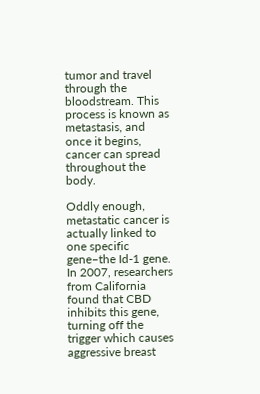tumor and travel through the bloodstream. This process is known as metastasis, and once it begins, cancer can spread throughout the body.

Oddly enough, metastatic cancer is actually linked to one specific gene–the Id-1 gene. In 2007, researchers from California found that CBD inhibits this gene, turning off the trigger which causes aggressive breast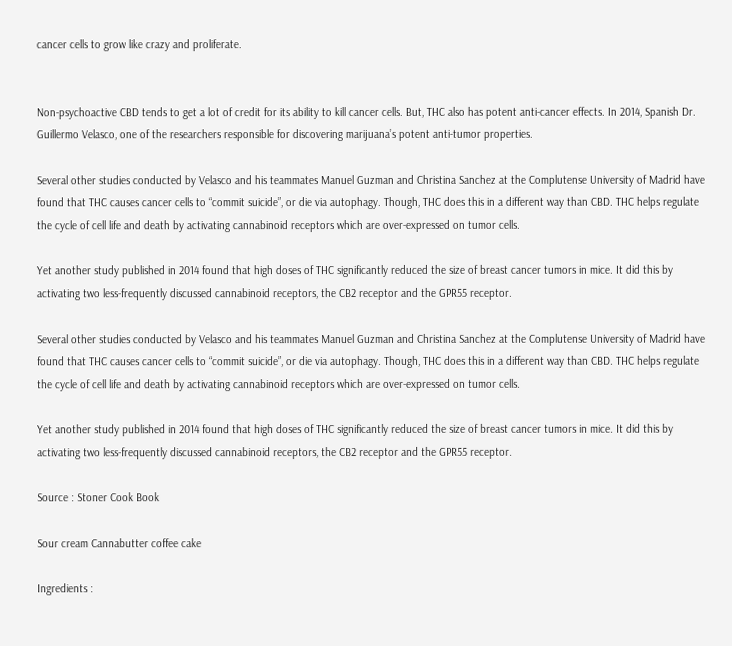cancer cells to grow like crazy and proliferate.


Non-psychoactive CBD tends to get a lot of credit for its ability to kill cancer cells. But, THC also has potent anti-cancer effects. In 2014, Spanish Dr. Guillermo Velasco, one of the researchers responsible for discovering marijuana’s potent anti-tumor properties.

Several other studies conducted by Velasco and his teammates Manuel Guzman and Christina Sanchez at the Complutense University of Madrid have found that THC causes cancer cells to “commit suicide”, or die via autophagy. Though, THC does this in a different way than CBD. THC helps regulate the cycle of cell life and death by activating cannabinoid receptors which are over-expressed on tumor cells.

Yet another study published in 2014 found that high doses of THC significantly reduced the size of breast cancer tumors in mice. It did this by activating two less-frequently discussed cannabinoid receptors, the CB2 receptor and the GPR55 receptor.

Several other studies conducted by Velasco and his teammates Manuel Guzman and Christina Sanchez at the Complutense University of Madrid have found that THC causes cancer cells to “commit suicide”, or die via autophagy. Though, THC does this in a different way than CBD. THC helps regulate the cycle of cell life and death by activating cannabinoid receptors which are over-expressed on tumor cells.

Yet another study published in 2014 found that high doses of THC significantly reduced the size of breast cancer tumors in mice. It did this by activating two less-frequently discussed cannabinoid receptors, the CB2 receptor and the GPR55 receptor.

Source : Stoner Cook Book

Sour cream Cannabutter coffee cake

Ingredients :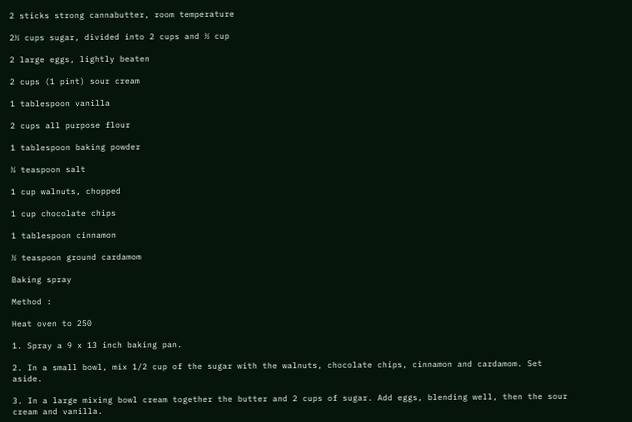2 sticks strong cannabutter, room temperature

2½ cups sugar, divided into 2 cups and ½ cup

2 large eggs, lightly beaten

2 cups (1 pint) sour cream

1 tablespoon vanilla

2 cups all purpose flour

1 tablespoon baking powder

¼ teaspoon salt

1 cup walnuts, chopped

1 cup chocolate chips

1 tablespoon cinnamon

½ teaspoon ground cardamom

Baking spray

Method :

Heat oven to 250

1. Spray a 9 x 13 inch baking pan.

2. In a small bowl, mix 1/2 cup of the sugar with the walnuts, chocolate chips, cinnamon and cardamom. Set aside.

3. In a large mixing bowl cream together the butter and 2 cups of sugar. Add eggs, blending well, then the sour cream and vanilla.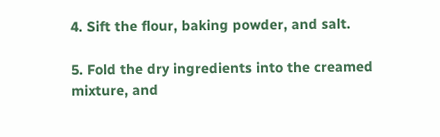4. Sift the flour, baking powder, and salt.

5. Fold the dry ingredients into the creamed mixture, and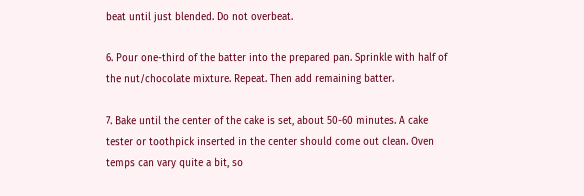beat until just blended. Do not overbeat.

6. Pour one-third of the batter into the prepared pan. Sprinkle with half of the nut/chocolate mixture. Repeat. Then add remaining batter.

7. Bake until the center of the cake is set, about 50-60 minutes. A cake tester or toothpick inserted in the center should come out clean. Oven temps can vary quite a bit, so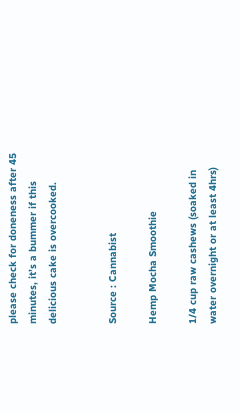please check for doneness after 45 minutes, it’s a bummer if this delicious cake is overcooked.


Source : Cannabist

Hemp Mocha Smoothie

1/4 cup raw cashews (soaked in water overnight or at least 4hrs)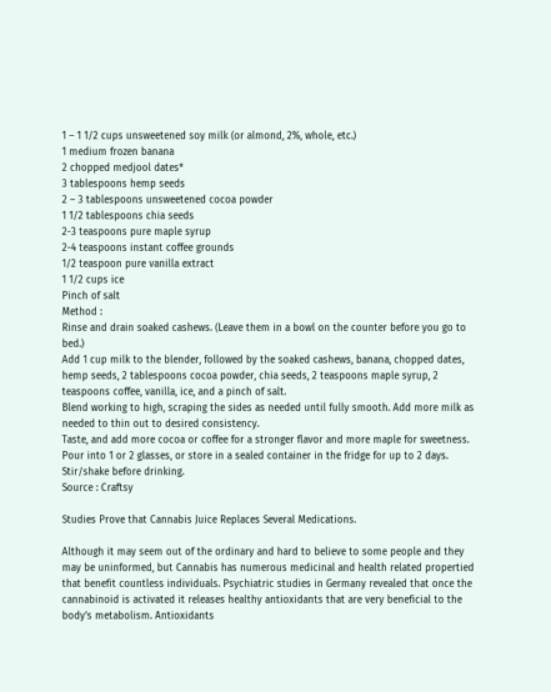1 – 1 1/2 cups unsweetened soy milk (or almond, 2%, whole, etc.)
1 medium frozen banana
2 chopped medjool dates*
3 tablespoons hemp seeds
2 – 3 tablespoons unsweetened cocoa powder
1 1/2 tablespoons chia seeds
2-3 teaspoons pure maple syrup
2-4 teaspoons instant coffee grounds
1/2 teaspoon pure vanilla extract
1 1/2 cups ice
Pinch of salt
Method :
Rinse and drain soaked cashews. (Leave them in a bowl on the counter before you go to bed.)
Add 1 cup milk to the blender, followed by the soaked cashews, banana, chopped dates, hemp seeds, 2 tablespoons cocoa powder, chia seeds, 2 teaspoons maple syrup, 2 teaspoons coffee, vanilla, ice, and a pinch of salt.
Blend working to high, scraping the sides as needed until fully smooth. Add more milk as needed to thin out to desired consistency.
Taste, and add more cocoa or coffee for a stronger flavor and more maple for sweetness.
Pour into 1 or 2 glasses, or store in a sealed container in the fridge for up to 2 days. Stir/shake before drinking.
Source : Craftsy

Studies Prove that Cannabis Juice Replaces Several Medications.

Although it may seem out of the ordinary and hard to believe to some people and they may be uninformed, but Cannabis has numerous medicinal and health related propertied that benefit countless individuals. Psychiatric studies in Germany revealed that once the cannabinoid is activated it releases healthy antioxidants that are very beneficial to the body’s metabolism. Antioxidants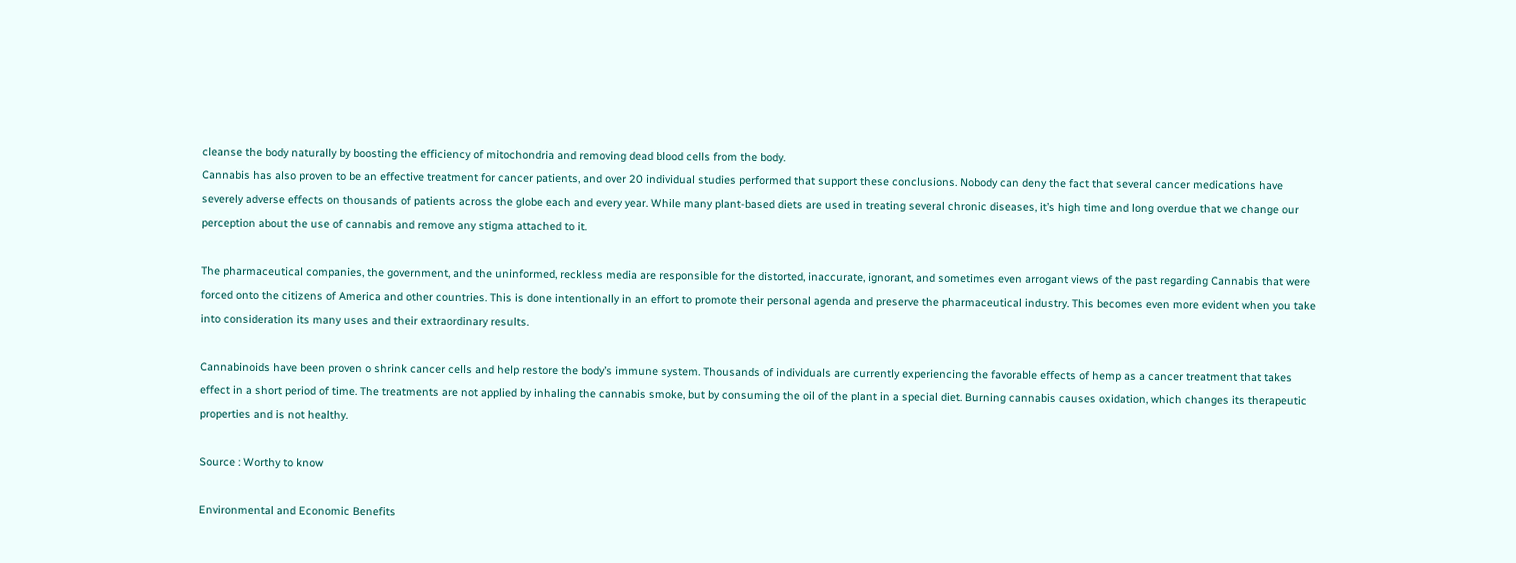cleanse the body naturally by boosting the efficiency of mitochondria and removing dead blood cells from the body.
Cannabis has also proven to be an effective treatment for cancer patients, and over 20 individual studies performed that support these conclusions. Nobody can deny the fact that several cancer medications have severely adverse effects on thousands of patients across the globe each and every year. While many plant-based diets are used in treating several chronic diseases, it’s high time and long overdue that we change our perception about the use of cannabis and remove any stigma attached to it.

The pharmaceutical companies, the government, and the uninformed, reckless media are responsible for the distorted, inaccurate, ignorant, and sometimes even arrogant views of the past regarding Cannabis that were forced onto the citizens of America and other countries. This is done intentionally in an effort to promote their personal agenda and preserve the pharmaceutical industry. This becomes even more evident when you take into consideration its many uses and their extraordinary results.

Cannabinoids have been proven o shrink cancer cells and help restore the body’s immune system. Thousands of individuals are currently experiencing the favorable effects of hemp as a cancer treatment that takes effect in a short period of time. The treatments are not applied by inhaling the cannabis smoke, but by consuming the oil of the plant in a special diet. Burning cannabis causes oxidation, which changes its therapeutic properties and is not healthy.

Source : Worthy to know

Environmental and Economic Benefits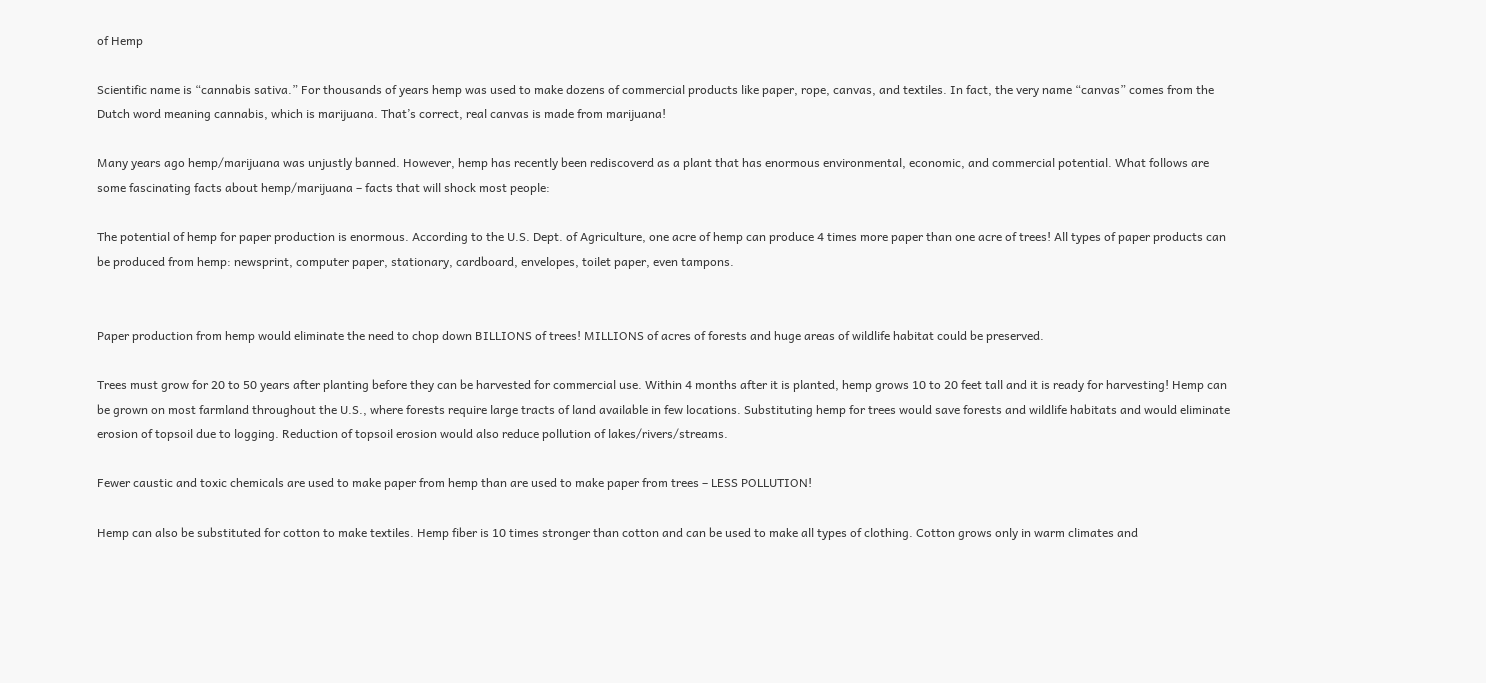of Hemp

Scientific name is “cannabis sativa.” For thousands of years hemp was used to make dozens of commercial products like paper, rope, canvas, and textiles. In fact, the very name “canvas” comes from the Dutch word meaning cannabis, which is marijuana. That’s correct, real canvas is made from marijuana!

Many years ago hemp/marijuana was unjustly banned. However, hemp has recently been rediscoverd as a plant that has enormous environmental, economic, and commercial potential. What follows are some fascinating facts about hemp/marijuana – facts that will shock most people:

The potential of hemp for paper production is enormous. According to the U.S. Dept. of Agriculture, one acre of hemp can produce 4 times more paper than one acre of trees! All types of paper products can be produced from hemp: newsprint, computer paper, stationary, cardboard, envelopes, toilet paper, even tampons.


Paper production from hemp would eliminate the need to chop down BILLIONS of trees! MILLIONS of acres of forests and huge areas of wildlife habitat could be preserved.

Trees must grow for 20 to 50 years after planting before they can be harvested for commercial use. Within 4 months after it is planted, hemp grows 10 to 20 feet tall and it is ready for harvesting! Hemp can be grown on most farmland throughout the U.S., where forests require large tracts of land available in few locations. Substituting hemp for trees would save forests and wildlife habitats and would eliminate erosion of topsoil due to logging. Reduction of topsoil erosion would also reduce pollution of lakes/rivers/streams.

Fewer caustic and toxic chemicals are used to make paper from hemp than are used to make paper from trees – LESS POLLUTION!

Hemp can also be substituted for cotton to make textiles. Hemp fiber is 10 times stronger than cotton and can be used to make all types of clothing. Cotton grows only in warm climates and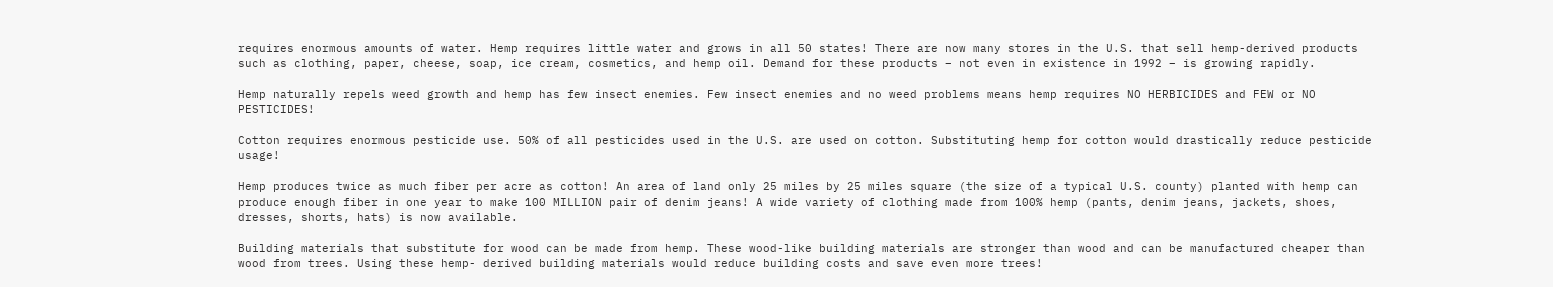requires enormous amounts of water. Hemp requires little water and grows in all 50 states! There are now many stores in the U.S. that sell hemp-derived products such as clothing, paper, cheese, soap, ice cream, cosmetics, and hemp oil. Demand for these products – not even in existence in 1992 – is growing rapidly.

Hemp naturally repels weed growth and hemp has few insect enemies. Few insect enemies and no weed problems means hemp requires NO HERBICIDES and FEW or NO PESTICIDES!

Cotton requires enormous pesticide use. 50% of all pesticides used in the U.S. are used on cotton. Substituting hemp for cotton would drastically reduce pesticide usage!

Hemp produces twice as much fiber per acre as cotton! An area of land only 25 miles by 25 miles square (the size of a typical U.S. county) planted with hemp can produce enough fiber in one year to make 100 MILLION pair of denim jeans! A wide variety of clothing made from 100% hemp (pants, denim jeans, jackets, shoes, dresses, shorts, hats) is now available.

Building materials that substitute for wood can be made from hemp. These wood-like building materials are stronger than wood and can be manufactured cheaper than wood from trees. Using these hemp- derived building materials would reduce building costs and save even more trees!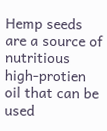Hemp seeds are a source of nutritious high-protien oil that can be used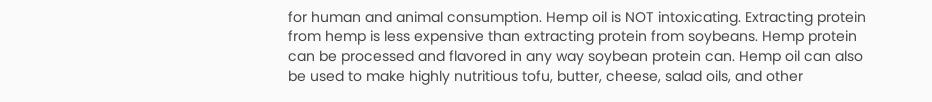for human and animal consumption. Hemp oil is NOT intoxicating. Extracting protein from hemp is less expensive than extracting protein from soybeans. Hemp protein can be processed and flavored in any way soybean protein can. Hemp oil can also be used to make highly nutritious tofu, butter, cheese, salad oils, and other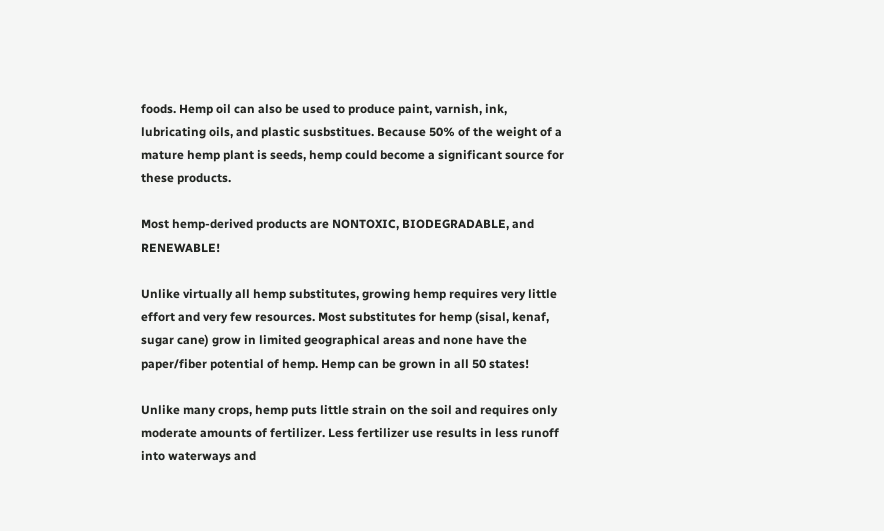foods. Hemp oil can also be used to produce paint, varnish, ink, lubricating oils, and plastic susbstitues. Because 50% of the weight of a mature hemp plant is seeds, hemp could become a significant source for these products.

Most hemp-derived products are NONTOXIC, BIODEGRADABLE, and RENEWABLE!

Unlike virtually all hemp substitutes, growing hemp requires very little effort and very few resources. Most substitutes for hemp (sisal, kenaf, sugar cane) grow in limited geographical areas and none have the paper/fiber potential of hemp. Hemp can be grown in all 50 states!

Unlike many crops, hemp puts little strain on the soil and requires only moderate amounts of fertilizer. Less fertilizer use results in less runoff into waterways and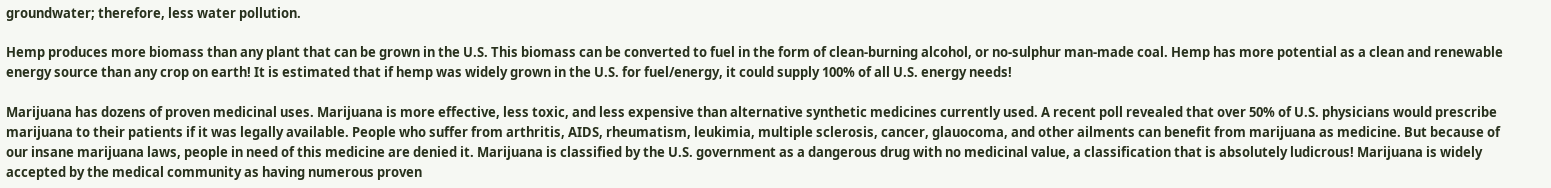groundwater; therefore, less water pollution.

Hemp produces more biomass than any plant that can be grown in the U.S. This biomass can be converted to fuel in the form of clean-burning alcohol, or no-sulphur man-made coal. Hemp has more potential as a clean and renewable energy source than any crop on earth! It is estimated that if hemp was widely grown in the U.S. for fuel/energy, it could supply 100% of all U.S. energy needs!

Marijuana has dozens of proven medicinal uses. Marijuana is more effective, less toxic, and less expensive than alternative synthetic medicines currently used. A recent poll revealed that over 50% of U.S. physicians would prescribe marijuana to their patients if it was legally available. People who suffer from arthritis, AIDS, rheumatism, leukimia, multiple sclerosis, cancer, glauocoma, and other ailments can benefit from marijuana as medicine. But because of our insane marijuana laws, people in need of this medicine are denied it. Marijuana is classified by the U.S. government as a dangerous drug with no medicinal value, a classification that is absolutely ludicrous! Marijuana is widely accepted by the medical community as having numerous proven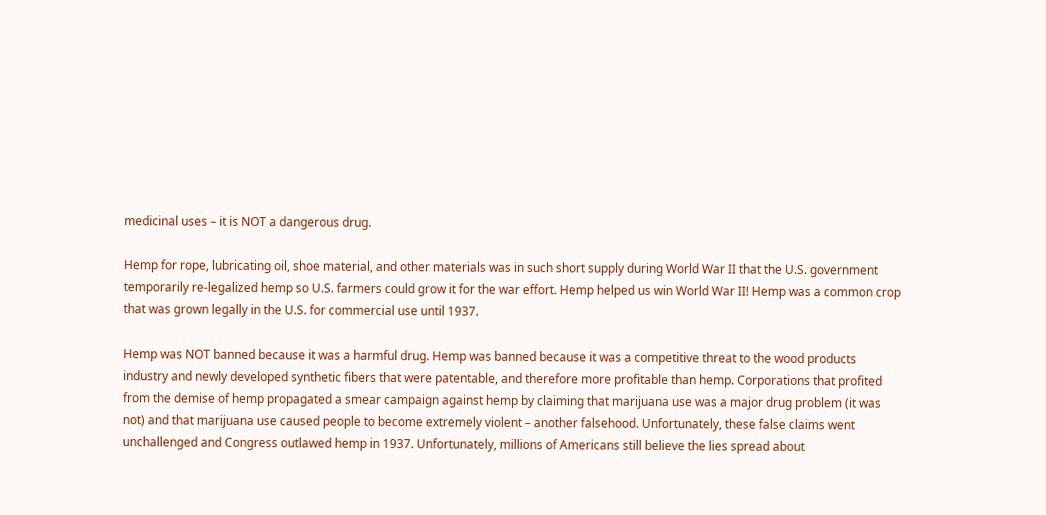medicinal uses – it is NOT a dangerous drug.

Hemp for rope, lubricating oil, shoe material, and other materials was in such short supply during World War II that the U.S. government temporarily re-legalized hemp so U.S. farmers could grow it for the war effort. Hemp helped us win World War II! Hemp was a common crop that was grown legally in the U.S. for commercial use until 1937.

Hemp was NOT banned because it was a harmful drug. Hemp was banned because it was a competitive threat to the wood products industry and newly developed synthetic fibers that were patentable, and therefore more profitable than hemp. Corporations that profited from the demise of hemp propagated a smear campaign against hemp by claiming that marijuana use was a major drug problem (it was not) and that marijuana use caused people to become extremely violent – another falsehood. Unfortunately, these false claims went unchallenged and Congress outlawed hemp in 1937. Unfortunately, millions of Americans still believe the lies spread about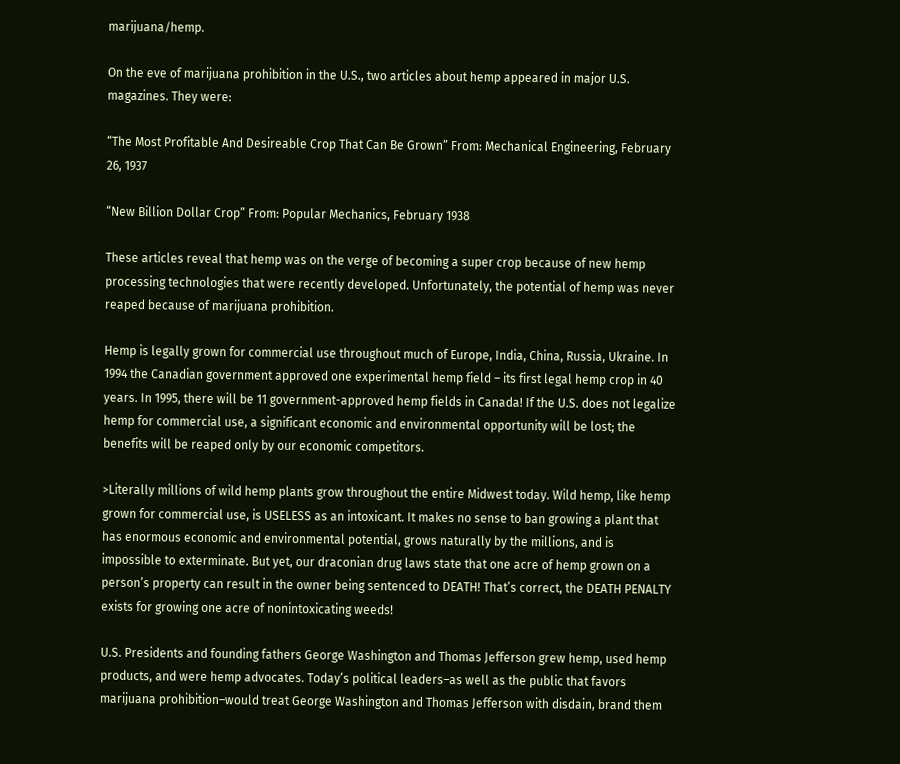marijuana/hemp.

On the eve of marijuana prohibition in the U.S., two articles about hemp appeared in major U.S. magazines. They were:

“The Most Profitable And Desireable Crop That Can Be Grown” From: Mechanical Engineering, February 26, 1937

“New Billion Dollar Crop” From: Popular Mechanics, February 1938

These articles reveal that hemp was on the verge of becoming a super crop because of new hemp processing technologies that were recently developed. Unfortunately, the potential of hemp was never reaped because of marijuana prohibition.

Hemp is legally grown for commercial use throughout much of Europe, India, China, Russia, Ukraine. In 1994 the Canadian government approved one experimental hemp field – its first legal hemp crop in 40 years. In 1995, there will be 11 government-approved hemp fields in Canada! If the U.S. does not legalize hemp for commercial use, a significant economic and environmental opportunity will be lost; the benefits will be reaped only by our economic competitors.

>Literally millions of wild hemp plants grow throughout the entire Midwest today. Wild hemp, like hemp grown for commercial use, is USELESS as an intoxicant. It makes no sense to ban growing a plant that has enormous economic and environmental potential, grows naturally by the millions, and is impossible to exterminate. But yet, our draconian drug laws state that one acre of hemp grown on a person’s property can result in the owner being sentenced to DEATH! That’s correct, the DEATH PENALTY exists for growing one acre of nonintoxicating weeds!

U.S. Presidents and founding fathers George Washington and Thomas Jefferson grew hemp, used hemp products, and were hemp advocates. Today’s political leaders–as well as the public that favors marijuana prohibition–would treat George Washington and Thomas Jefferson with disdain, brand them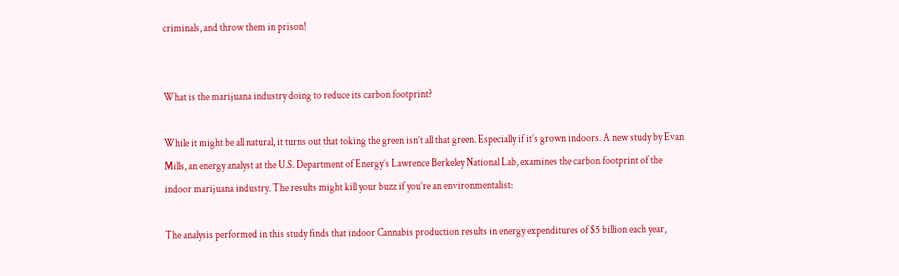criminals, and throw them in prison!


What is the marijuana industry doing to reduce its carbon footprint?

While it might be all natural, it turns out that toking the green isn’t all that green. Especially if it’s grown indoors. A new study by Evan Mills, an energy analyst at the U.S. Department of Energy’s Lawrence Berkeley National Lab, examines the carbon footprint of the indoor marijuana industry. The results might kill your buzz if you’re an environmentalist:

The analysis performed in this study finds that indoor Cannabis production results in energy expenditures of $5 billion each year,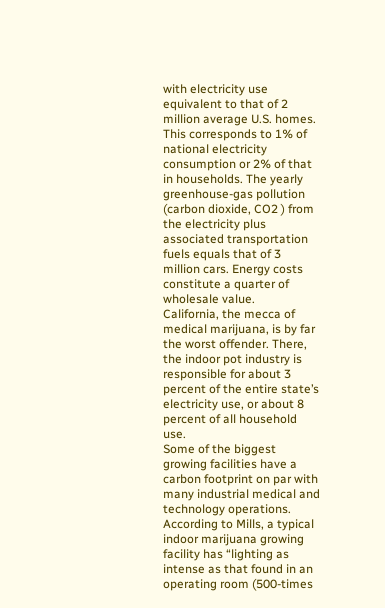with electricity use equivalent to that of 2 million average U.S. homes. This corresponds to 1% of national electricity consumption or 2% of that in households. The yearly greenhouse-gas pollution (carbon dioxide, CO2 ) from the electricity plus associated transportation fuels equals that of 3 million cars. Energy costs constitute a quarter of wholesale value.
California, the mecca of medical marijuana, is by far the worst offender. There, the indoor pot industry is responsible for about 3 percent of the entire state’s electricity use, or about 8 percent of all household use.
Some of the biggest growing facilities have a carbon footprint on par with many industrial medical and technology operations. According to Mills, a typical indoor marijuana growing facility has “lighting as intense as that found in an operating room (500-times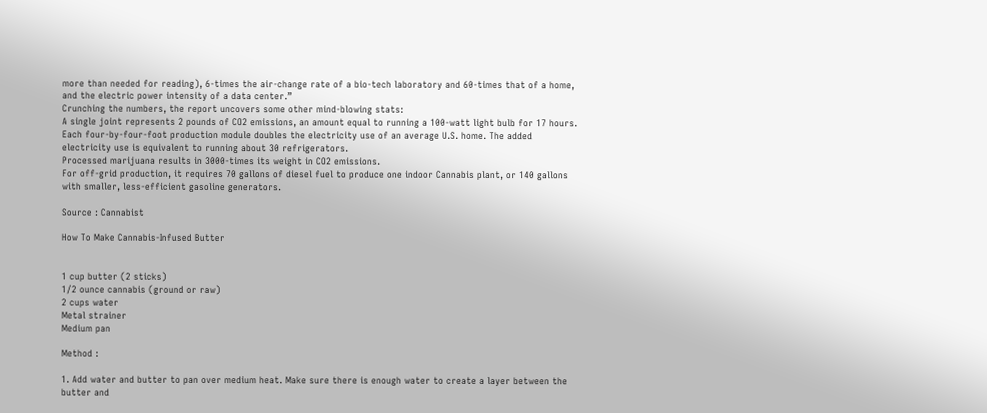more than needed for reading), 6-times the air-change rate of a bio-tech laboratory and 60-times that of a home, and the electric power intensity of a data center.”
Crunching the numbers, the report uncovers some other mind-blowing stats:
A single joint represents 2 pounds of CO2 emissions, an amount equal to running a 100-watt light bulb for 17 hours.
Each four-by-four-foot production module doubles the electricity use of an average U.S. home. The added electricity use is equivalent to running about 30 refrigerators.
Processed marijuana results in 3000-times its weight in CO2 emissions.
For off-grid production, it requires 70 gallons of diesel fuel to produce one indoor Cannabis plant, or 140 gallons with smaller, less-efficient gasoline generators.

Source : Cannabist

How To Make Cannabis-Infused Butter


1 cup butter (2 sticks)
1/2 ounce cannabis (ground or raw)
2 cups water
Metal strainer
Medium pan

Method :

1. Add water and butter to pan over medium heat. Make sure there is enough water to create a layer between the butter and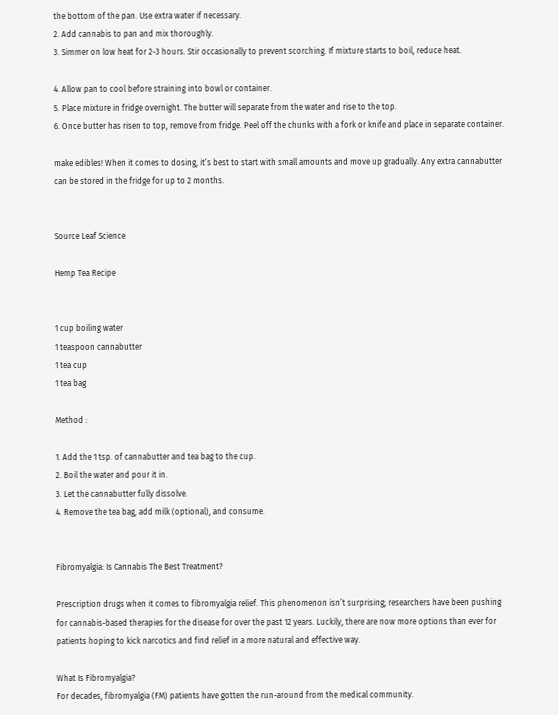the bottom of the pan. Use extra water if necessary.
2. Add cannabis to pan and mix thoroughly.
3. Simmer on low heat for 2-3 hours. Stir occasionally to prevent scorching. If mixture starts to boil, reduce heat.

4. Allow pan to cool before straining into bowl or container.
5. Place mixture in fridge overnight. The butter will separate from the water and rise to the top.
6. Once butter has risen to top, remove from fridge. Peel off the chunks with a fork or knife and place in separate container.

make edibles! When it comes to dosing, it’s best to start with small amounts and move up gradually. Any extra cannabutter can be stored in the fridge for up to 2 months.


Source Leaf Science

Hemp Tea Recipe


1 cup boiling water
1 teaspoon cannabutter
1 tea cup
1 tea bag

Method :

1. Add the 1 tsp. of cannabutter and tea bag to the cup.
2. Boil the water and pour it in.
3. Let the cannabutter fully dissolve.
4. Remove the tea bag, add milk (optional), and consume.


Fibromyalgia: Is Cannabis The Best Treatment?

Prescription drugs when it comes to fibromyalgia relief. This phenomenon isn’t surprising; researchers have been pushing for cannabis-based therapies for the disease for over the past 12 years. Luckily, there are now more options than ever for patients hoping to kick narcotics and find relief in a more natural and effective way.

What Is Fibromyalgia?
For decades, fibromyalgia (FM) patients have gotten the run-around from the medical community.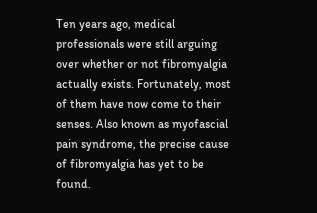Ten years ago, medical professionals were still arguing over whether or not fibromyalgia actually exists. Fortunately, most of them have now come to their senses. Also known as myofascial pain syndrome, the precise cause of fibromyalgia has yet to be found.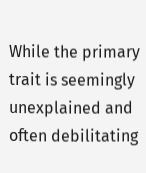While the primary trait is seemingly unexplained and often debilitating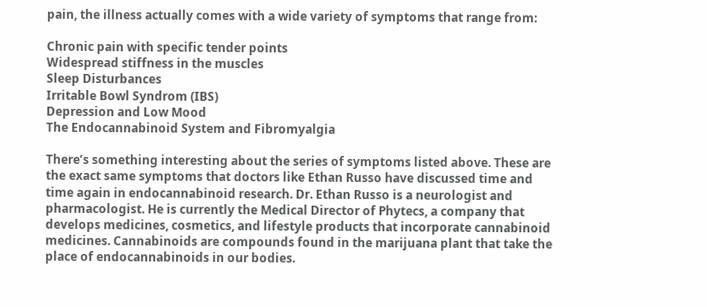pain, the illness actually comes with a wide variety of symptoms that range from:

Chronic pain with specific tender points
Widespread stiffness in the muscles
Sleep Disturbances
Irritable Bowl Syndrom (IBS)
Depression and Low Mood
The Endocannabinoid System and Fibromyalgia

There’s something interesting about the series of symptoms listed above. These are the exact same symptoms that doctors like Ethan Russo have discussed time and time again in endocannabinoid research. Dr. Ethan Russo is a neurologist and pharmacologist. He is currently the Medical Director of Phytecs, a company that develops medicines, cosmetics, and lifestyle products that incorporate cannabinoid medicines. Cannabinoids are compounds found in the marijuana plant that take the place of endocannabinoids in our bodies.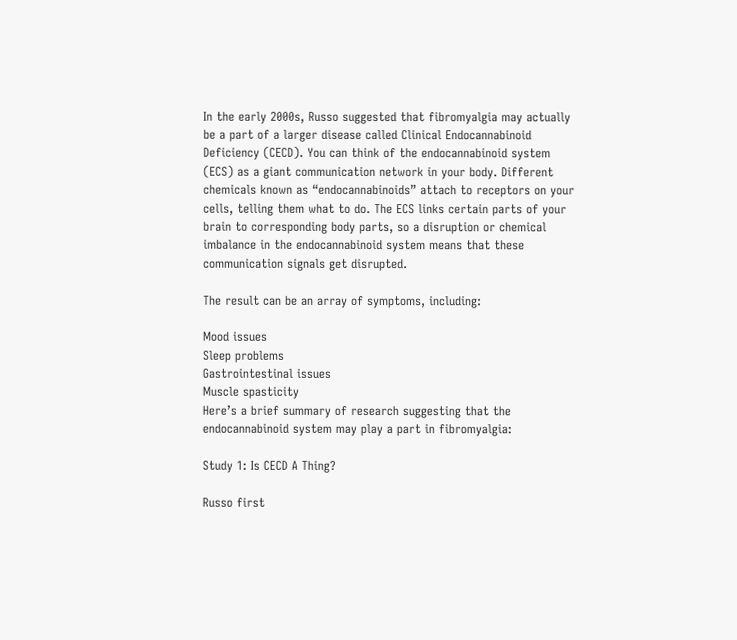In the early 2000s, Russo suggested that fibromyalgia may actually be a part of a larger disease called Clinical Endocannabinoid Deficiency (CECD). You can think of the endocannabinoid system (ECS) as a giant communication network in your body. Different chemicals known as “endocannabinoids” attach to receptors on your cells, telling them what to do. The ECS links certain parts of your brain to corresponding body parts, so a disruption or chemical imbalance in the endocannabinoid system means that these communication signals get disrupted.

The result can be an array of symptoms, including:

Mood issues
Sleep problems
Gastrointestinal issues
Muscle spasticity
Here’s a brief summary of research suggesting that the endocannabinoid system may play a part in fibromyalgia:

Study 1: Is CECD A Thing?

Russo first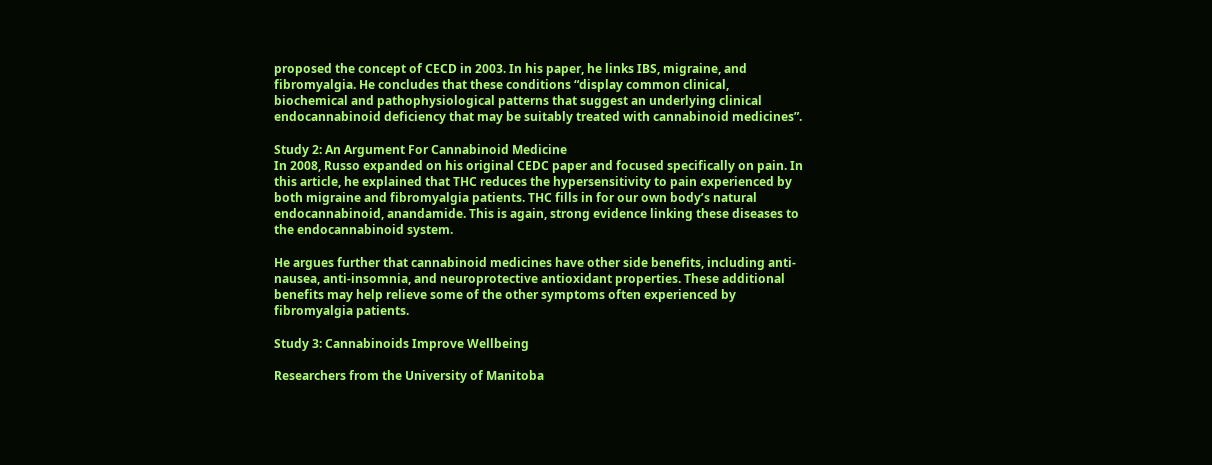proposed the concept of CECD in 2003. In his paper, he links IBS, migraine, and fibromyalgia. He concludes that these conditions “display common clinical, biochemical and pathophysiological patterns that suggest an underlying clinical endocannabinoid deficiency that may be suitably treated with cannabinoid medicines”.

Study 2: An Argument For Cannabinoid Medicine
In 2008, Russo expanded on his original CEDC paper and focused specifically on pain. In this article, he explained that THC reduces the hypersensitivity to pain experienced by both migraine and fibromyalgia patients. THC fills in for our own body’s natural endocannabinoid, anandamide. This is again, strong evidence linking these diseases to the endocannabinoid system.

He argues further that cannabinoid medicines have other side benefits, including anti-nausea, anti-insomnia, and neuroprotective antioxidant properties. These additional benefits may help relieve some of the other symptoms often experienced by fibromyalgia patients.

Study 3: Cannabinoids Improve Wellbeing

Researchers from the University of Manitoba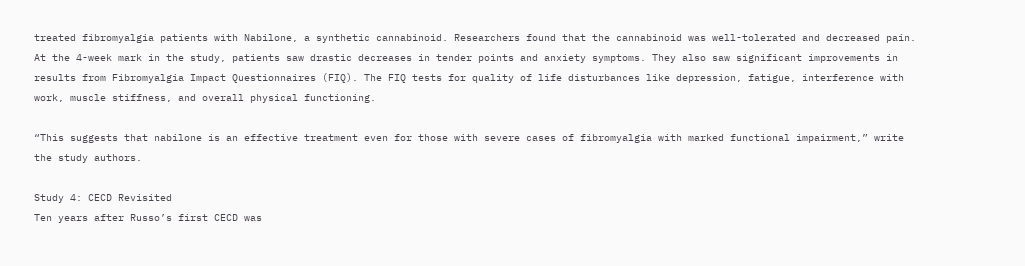treated fibromyalgia patients with Nabilone, a synthetic cannabinoid. Researchers found that the cannabinoid was well-tolerated and decreased pain. At the 4-week mark in the study, patients saw drastic decreases in tender points and anxiety symptoms. They also saw significant improvements in results from Fibromyalgia Impact Questionnaires (FIQ). The FIQ tests for quality of life disturbances like depression, fatigue, interference with work, muscle stiffness, and overall physical functioning.

“This suggests that nabilone is an effective treatment even for those with severe cases of fibromyalgia with marked functional impairment,” write the study authors.

Study 4: CECD Revisited
Ten years after Russo’s first CECD was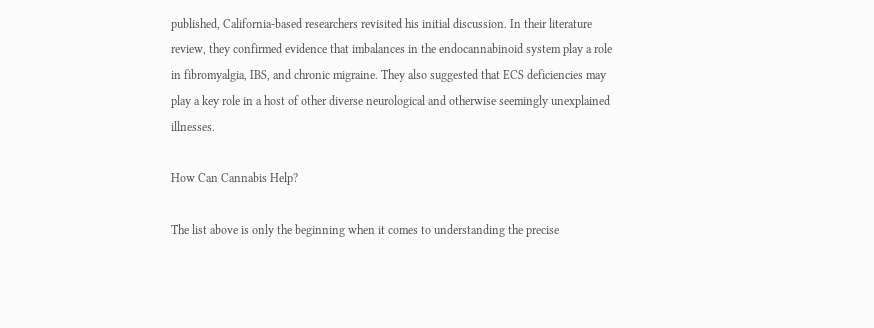published, California-based researchers revisited his initial discussion. In their literature review, they confirmed evidence that imbalances in the endocannabinoid system play a role in fibromyalgia, IBS, and chronic migraine. They also suggested that ECS deficiencies may play a key role in a host of other diverse neurological and otherwise seemingly unexplained illnesses.

How Can Cannabis Help?

The list above is only the beginning when it comes to understanding the precise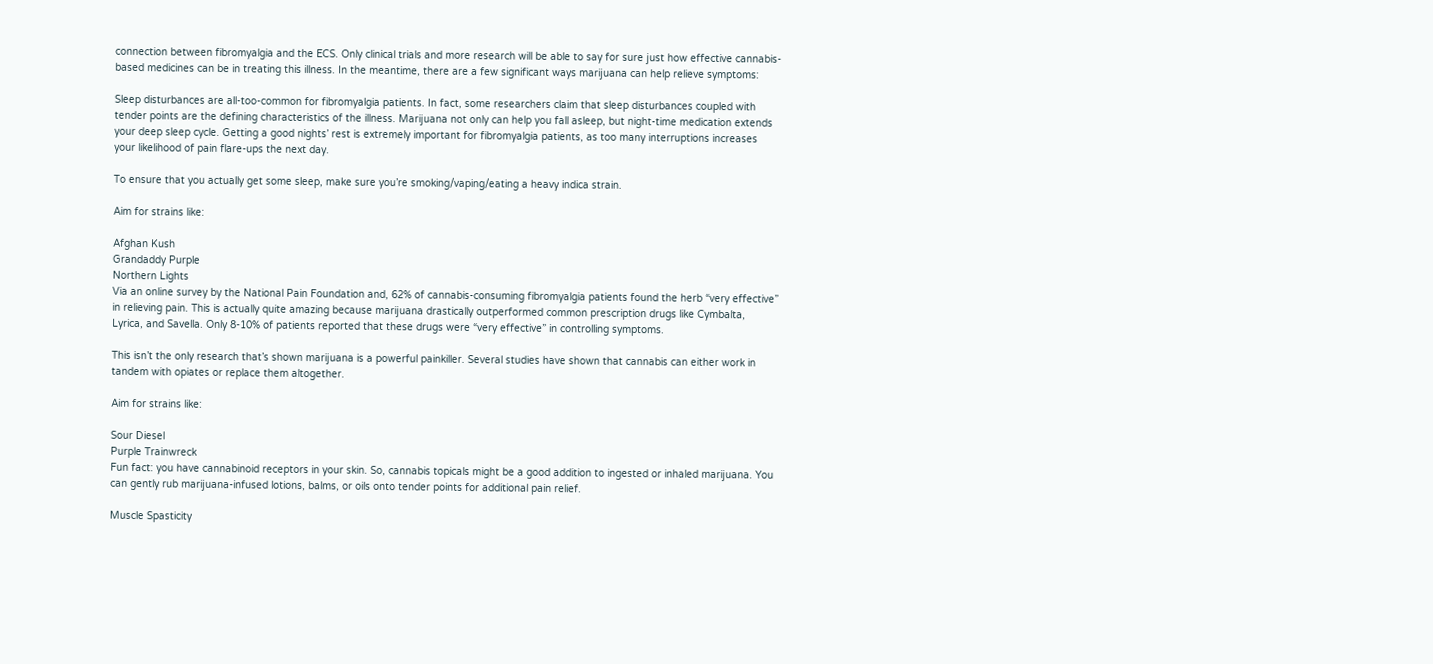connection between fibromyalgia and the ECS. Only clinical trials and more research will be able to say for sure just how effective cannabis-based medicines can be in treating this illness. In the meantime, there are a few significant ways marijuana can help relieve symptoms:

Sleep disturbances are all-too-common for fibromyalgia patients. In fact, some researchers claim that sleep disturbances coupled with tender points are the defining characteristics of the illness. Marijuana not only can help you fall asleep, but night-time medication extends your deep sleep cycle. Getting a good nights’ rest is extremely important for fibromyalgia patients, as too many interruptions increases your likelihood of pain flare-ups the next day.

To ensure that you actually get some sleep, make sure you’re smoking/vaping/eating a heavy indica strain.

Aim for strains like:

Afghan Kush
Grandaddy Purple
Northern Lights
Via an online survey by the National Pain Foundation and, 62% of cannabis-consuming fibromyalgia patients found the herb “very effective” in relieving pain. This is actually quite amazing because marijuana drastically outperformed common prescription drugs like Cymbalta, Lyrica, and Savella. Only 8-10% of patients reported that these drugs were “very effective” in controlling symptoms.

This isn’t the only research that’s shown marijuana is a powerful painkiller. Several studies have shown that cannabis can either work in tandem with opiates or replace them altogether.

Aim for strains like:

Sour Diesel
Purple Trainwreck
Fun fact: you have cannabinoid receptors in your skin. So, cannabis topicals might be a good addition to ingested or inhaled marijuana. You can gently rub marijuana-infused lotions, balms, or oils onto tender points for additional pain relief.

Muscle Spasticity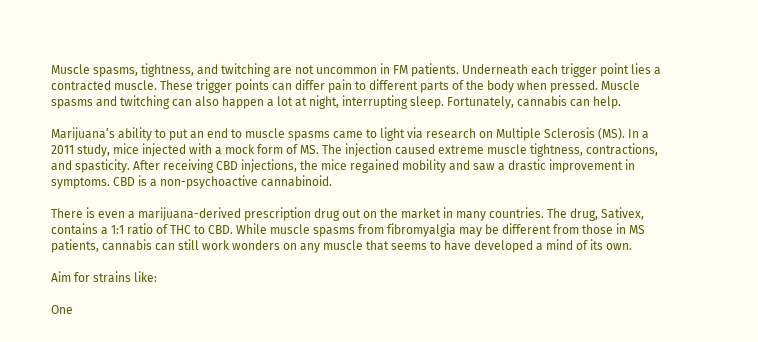Muscle spasms, tightness, and twitching are not uncommon in FM patients. Underneath each trigger point lies a contracted muscle. These trigger points can differ pain to different parts of the body when pressed. Muscle spasms and twitching can also happen a lot at night, interrupting sleep. Fortunately, cannabis can help.

Marijuana’s ability to put an end to muscle spasms came to light via research on Multiple Sclerosis (MS). In a 2011 study, mice injected with a mock form of MS. The injection caused extreme muscle tightness, contractions, and spasticity. After receiving CBD injections, the mice regained mobility and saw a drastic improvement in symptoms. CBD is a non-psychoactive cannabinoid.

There is even a marijuana-derived prescription drug out on the market in many countries. The drug, Sativex, contains a 1:1 ratio of THC to CBD. While muscle spasms from fibromyalgia may be different from those in MS patients, cannabis can still work wonders on any muscle that seems to have developed a mind of its own.

Aim for strains like:

One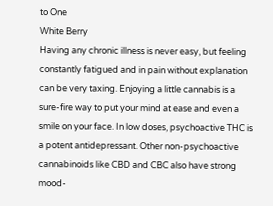to One
White Berry
Having any chronic illness is never easy, but feeling constantly fatigued and in pain without explanation can be very taxing. Enjoying a little cannabis is a sure-fire way to put your mind at ease and even a smile on your face. In low doses, psychoactive THC is a potent antidepressant. Other non-psychoactive cannabinoids like CBD and CBC also have strong mood-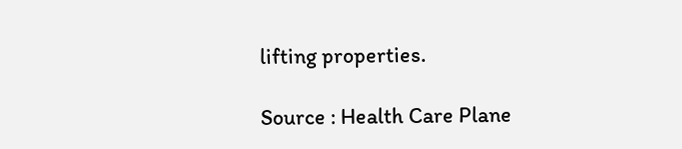lifting properties.

Source : Health Care Plane